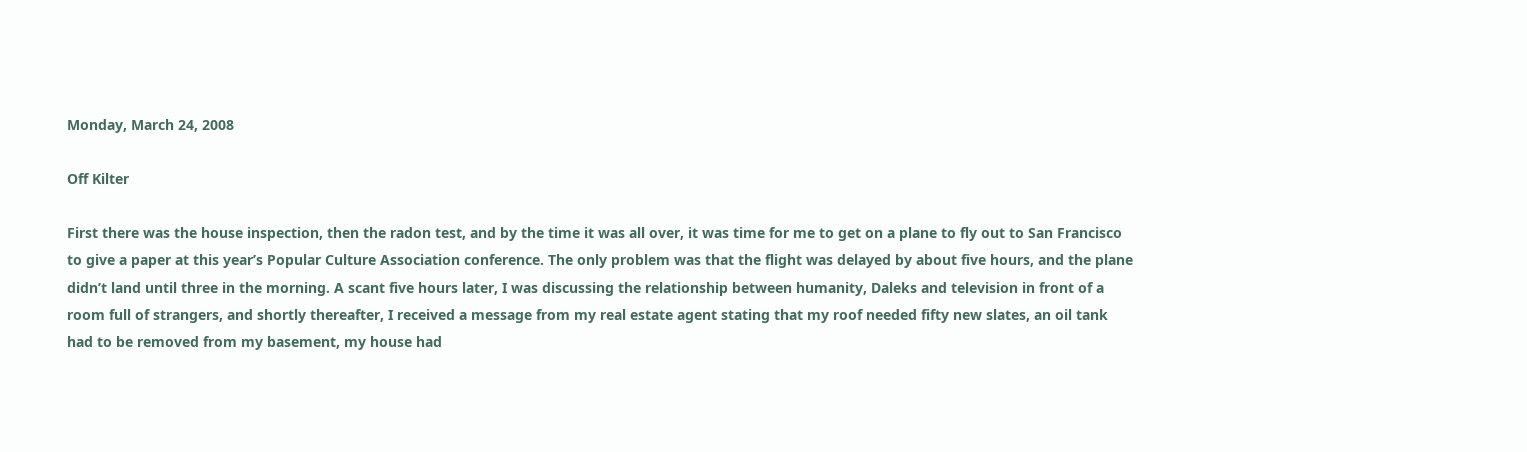Monday, March 24, 2008

Off Kilter

First there was the house inspection, then the radon test, and by the time it was all over, it was time for me to get on a plane to fly out to San Francisco to give a paper at this year’s Popular Culture Association conference. The only problem was that the flight was delayed by about five hours, and the plane didn’t land until three in the morning. A scant five hours later, I was discussing the relationship between humanity, Daleks and television in front of a room full of strangers, and shortly thereafter, I received a message from my real estate agent stating that my roof needed fifty new slates, an oil tank had to be removed from my basement, my house had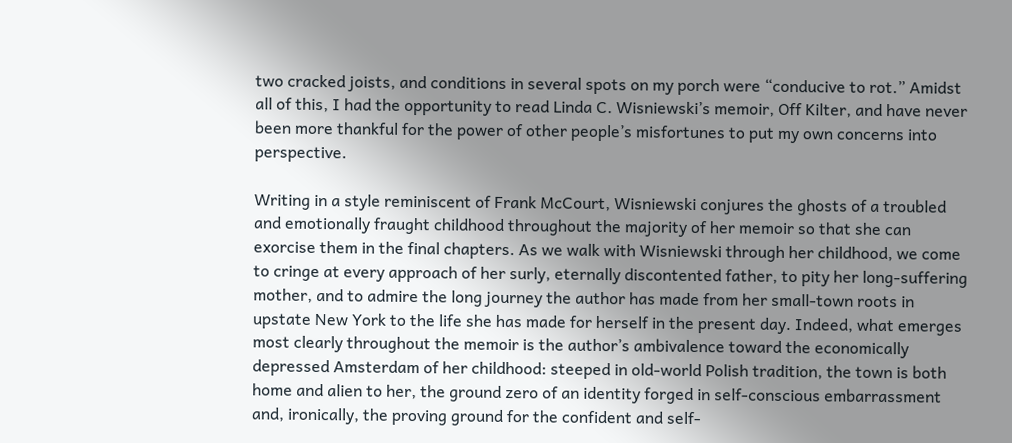two cracked joists, and conditions in several spots on my porch were “conducive to rot.” Amidst all of this, I had the opportunity to read Linda C. Wisniewski’s memoir, Off Kilter, and have never been more thankful for the power of other people’s misfortunes to put my own concerns into perspective.

Writing in a style reminiscent of Frank McCourt, Wisniewski conjures the ghosts of a troubled and emotionally fraught childhood throughout the majority of her memoir so that she can exorcise them in the final chapters. As we walk with Wisniewski through her childhood, we come to cringe at every approach of her surly, eternally discontented father, to pity her long-suffering mother, and to admire the long journey the author has made from her small-town roots in upstate New York to the life she has made for herself in the present day. Indeed, what emerges most clearly throughout the memoir is the author’s ambivalence toward the economically depressed Amsterdam of her childhood: steeped in old-world Polish tradition, the town is both home and alien to her, the ground zero of an identity forged in self-conscious embarrassment and, ironically, the proving ground for the confident and self-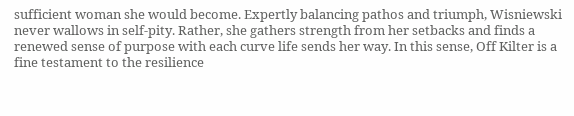sufficient woman she would become. Expertly balancing pathos and triumph, Wisniewski never wallows in self-pity. Rather, she gathers strength from her setbacks and finds a renewed sense of purpose with each curve life sends her way. In this sense, Off Kilter is a fine testament to the resilience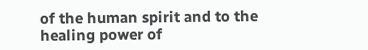of the human spirit and to the healing power of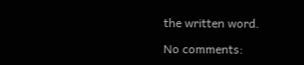the written word.

No comments: